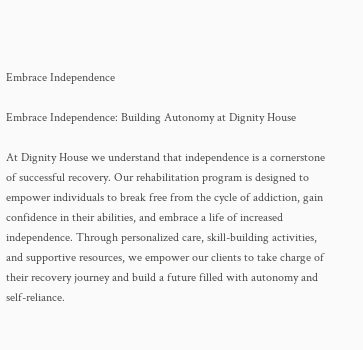Embrace Independence

Embrace Independence: Building Autonomy at Dignity House

At Dignity House we understand that independence is a cornerstone of successful recovery. Our rehabilitation program is designed to empower individuals to break free from the cycle of addiction, gain confidence in their abilities, and embrace a life of increased independence. Through personalized care, skill-building activities, and supportive resources, we empower our clients to take charge of their recovery journey and build a future filled with autonomy and self-reliance.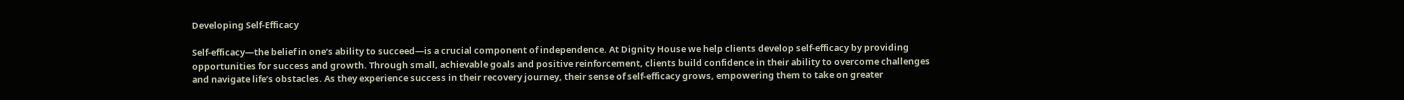Developing Self-Efficacy

Self-efficacy—the belief in one’s ability to succeed—is a crucial component of independence. At Dignity House we help clients develop self-efficacy by providing opportunities for success and growth. Through small, achievable goals and positive reinforcement, clients build confidence in their ability to overcome challenges and navigate life’s obstacles. As they experience success in their recovery journey, their sense of self-efficacy grows, empowering them to take on greater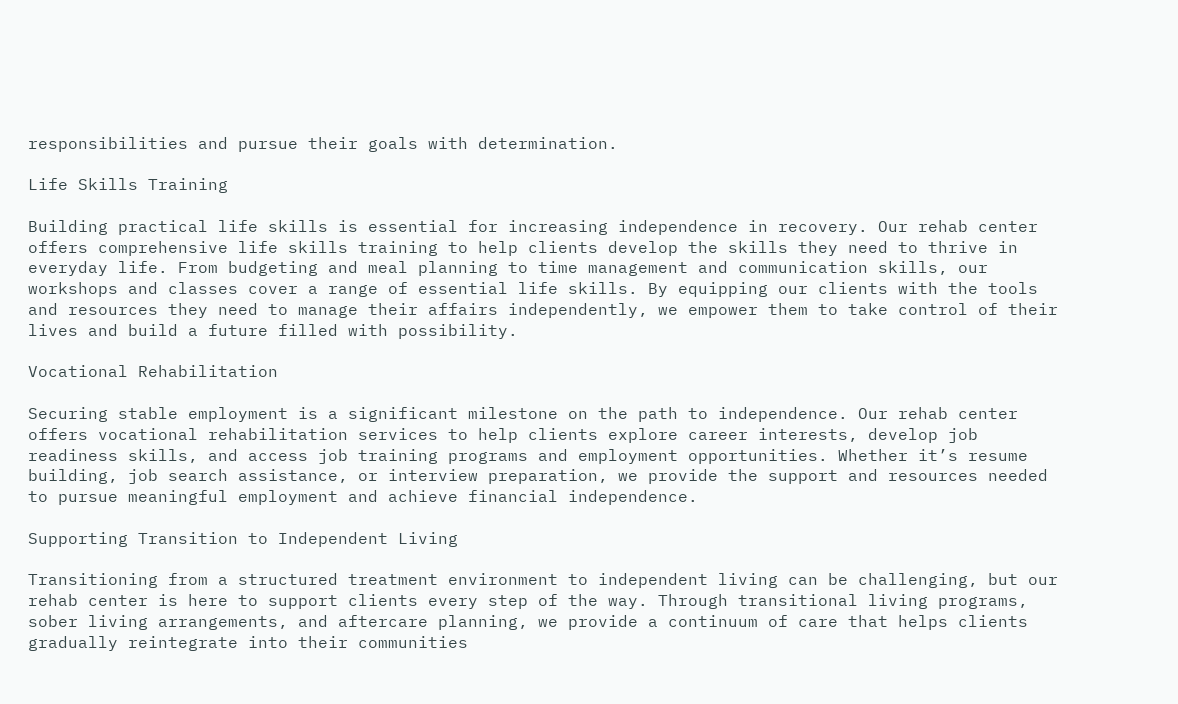responsibilities and pursue their goals with determination.

Life Skills Training

Building practical life skills is essential for increasing independence in recovery. Our rehab center offers comprehensive life skills training to help clients develop the skills they need to thrive in everyday life. From budgeting and meal planning to time management and communication skills, our workshops and classes cover a range of essential life skills. By equipping our clients with the tools and resources they need to manage their affairs independently, we empower them to take control of their lives and build a future filled with possibility.

Vocational Rehabilitation

Securing stable employment is a significant milestone on the path to independence. Our rehab center offers vocational rehabilitation services to help clients explore career interests, develop job readiness skills, and access job training programs and employment opportunities. Whether it’s resume building, job search assistance, or interview preparation, we provide the support and resources needed to pursue meaningful employment and achieve financial independence.

Supporting Transition to Independent Living

Transitioning from a structured treatment environment to independent living can be challenging, but our rehab center is here to support clients every step of the way. Through transitional living programs, sober living arrangements, and aftercare planning, we provide a continuum of care that helps clients gradually reintegrate into their communities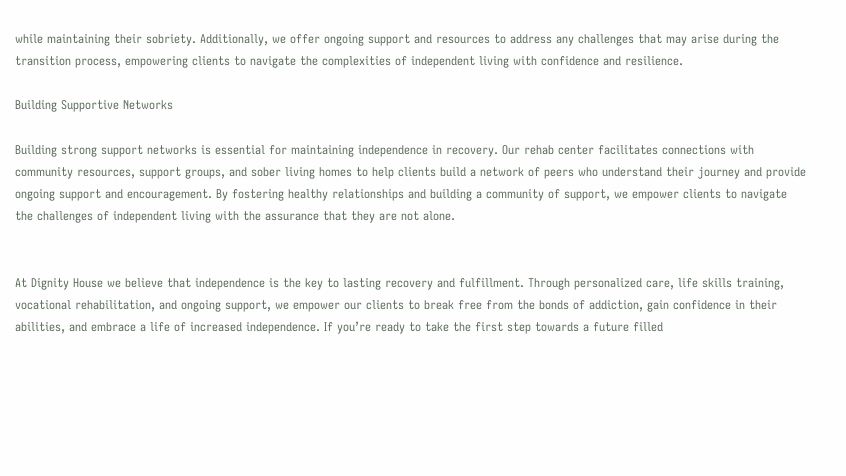while maintaining their sobriety. Additionally, we offer ongoing support and resources to address any challenges that may arise during the transition process, empowering clients to navigate the complexities of independent living with confidence and resilience.

Building Supportive Networks

Building strong support networks is essential for maintaining independence in recovery. Our rehab center facilitates connections with community resources, support groups, and sober living homes to help clients build a network of peers who understand their journey and provide ongoing support and encouragement. By fostering healthy relationships and building a community of support, we empower clients to navigate the challenges of independent living with the assurance that they are not alone.


At Dignity House we believe that independence is the key to lasting recovery and fulfillment. Through personalized care, life skills training, vocational rehabilitation, and ongoing support, we empower our clients to break free from the bonds of addiction, gain confidence in their abilities, and embrace a life of increased independence. If you’re ready to take the first step towards a future filled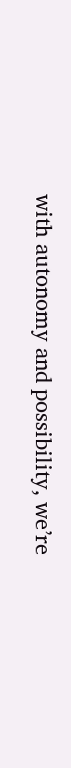with autonomy and possibility, we’re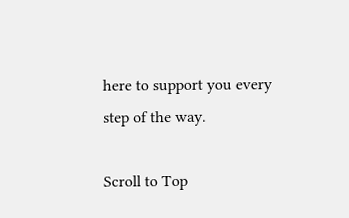here to support you every step of the way.

Scroll to Top